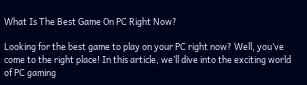What Is The Best Game On PC Right Now?

Looking for the best game to play on your PC right now? Well, you’ve come to the right place! In this article, we’ll dive into the exciting world of PC gaming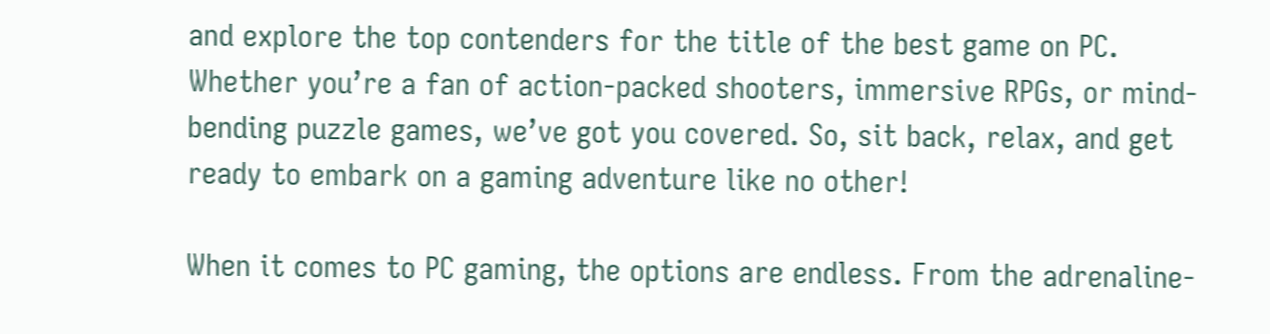and explore the top contenders for the title of the best game on PC. Whether you’re a fan of action-packed shooters, immersive RPGs, or mind-bending puzzle games, we’ve got you covered. So, sit back, relax, and get ready to embark on a gaming adventure like no other!

When it comes to PC gaming, the options are endless. From the adrenaline-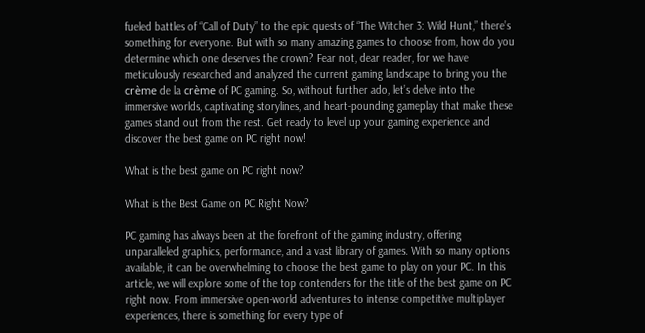fueled battles of “Call of Duty” to the epic quests of “The Witcher 3: Wild Hunt,” there’s something for everyone. But with so many amazing games to choose from, how do you determine which one deserves the crown? Fear not, dear reader, for we have meticulously researched and analyzed the current gaming landscape to bring you the crème de la crème of PC gaming. So, without further ado, let’s delve into the immersive worlds, captivating storylines, and heart-pounding gameplay that make these games stand out from the rest. Get ready to level up your gaming experience and discover the best game on PC right now!

What is the best game on PC right now?

What is the Best Game on PC Right Now?

PC gaming has always been at the forefront of the gaming industry, offering unparalleled graphics, performance, and a vast library of games. With so many options available, it can be overwhelming to choose the best game to play on your PC. In this article, we will explore some of the top contenders for the title of the best game on PC right now. From immersive open-world adventures to intense competitive multiplayer experiences, there is something for every type of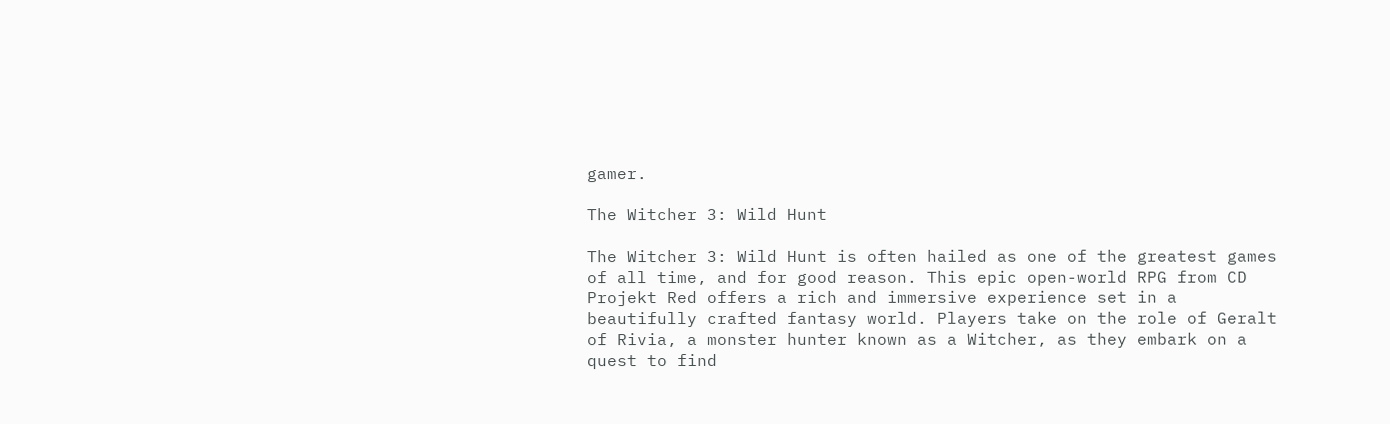gamer.

The Witcher 3: Wild Hunt

The Witcher 3: Wild Hunt is often hailed as one of the greatest games of all time, and for good reason. This epic open-world RPG from CD Projekt Red offers a rich and immersive experience set in a beautifully crafted fantasy world. Players take on the role of Geralt of Rivia, a monster hunter known as a Witcher, as they embark on a quest to find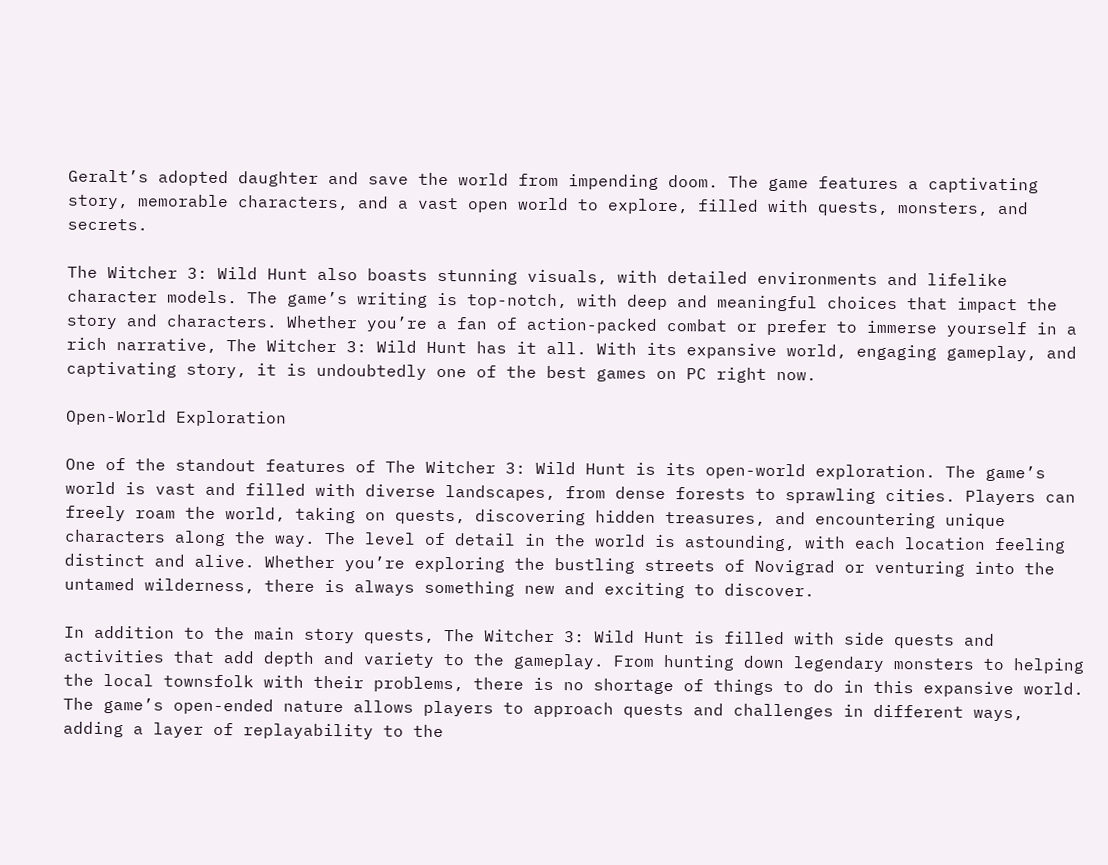Geralt’s adopted daughter and save the world from impending doom. The game features a captivating story, memorable characters, and a vast open world to explore, filled with quests, monsters, and secrets.

The Witcher 3: Wild Hunt also boasts stunning visuals, with detailed environments and lifelike character models. The game’s writing is top-notch, with deep and meaningful choices that impact the story and characters. Whether you’re a fan of action-packed combat or prefer to immerse yourself in a rich narrative, The Witcher 3: Wild Hunt has it all. With its expansive world, engaging gameplay, and captivating story, it is undoubtedly one of the best games on PC right now.

Open-World Exploration

One of the standout features of The Witcher 3: Wild Hunt is its open-world exploration. The game’s world is vast and filled with diverse landscapes, from dense forests to sprawling cities. Players can freely roam the world, taking on quests, discovering hidden treasures, and encountering unique characters along the way. The level of detail in the world is astounding, with each location feeling distinct and alive. Whether you’re exploring the bustling streets of Novigrad or venturing into the untamed wilderness, there is always something new and exciting to discover.

In addition to the main story quests, The Witcher 3: Wild Hunt is filled with side quests and activities that add depth and variety to the gameplay. From hunting down legendary monsters to helping the local townsfolk with their problems, there is no shortage of things to do in this expansive world. The game’s open-ended nature allows players to approach quests and challenges in different ways, adding a layer of replayability to the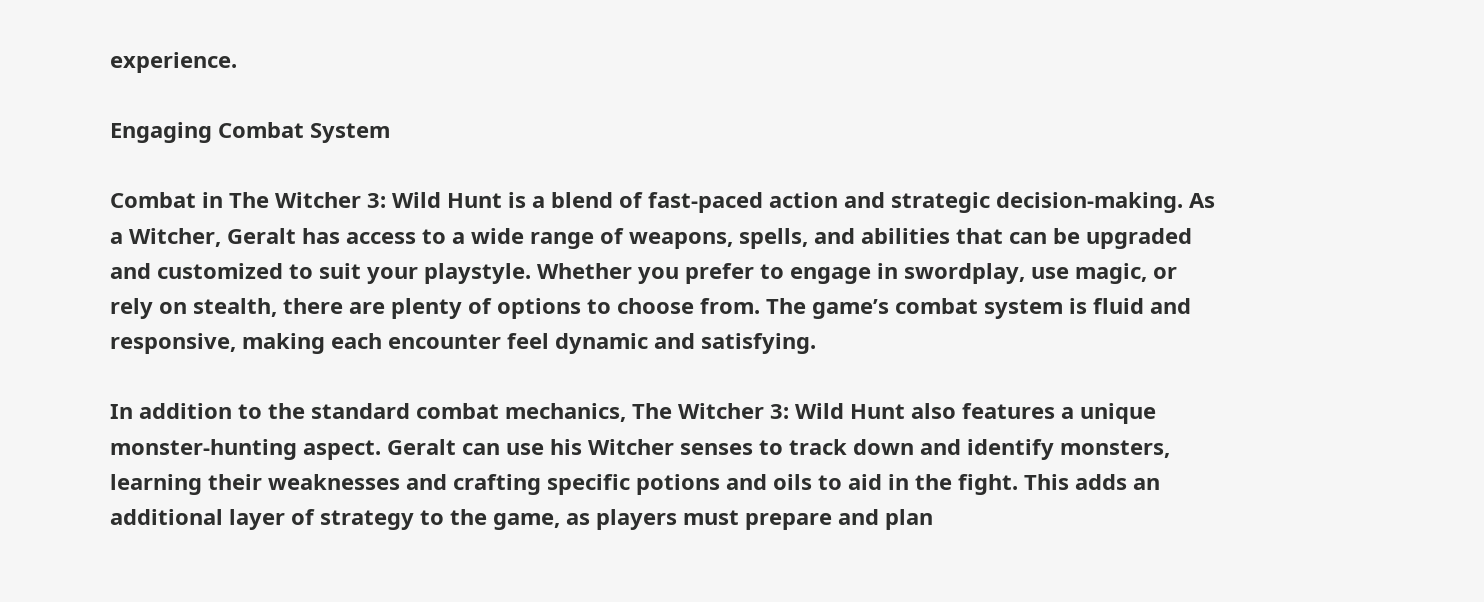experience.

Engaging Combat System

Combat in The Witcher 3: Wild Hunt is a blend of fast-paced action and strategic decision-making. As a Witcher, Geralt has access to a wide range of weapons, spells, and abilities that can be upgraded and customized to suit your playstyle. Whether you prefer to engage in swordplay, use magic, or rely on stealth, there are plenty of options to choose from. The game’s combat system is fluid and responsive, making each encounter feel dynamic and satisfying.

In addition to the standard combat mechanics, The Witcher 3: Wild Hunt also features a unique monster-hunting aspect. Geralt can use his Witcher senses to track down and identify monsters, learning their weaknesses and crafting specific potions and oils to aid in the fight. This adds an additional layer of strategy to the game, as players must prepare and plan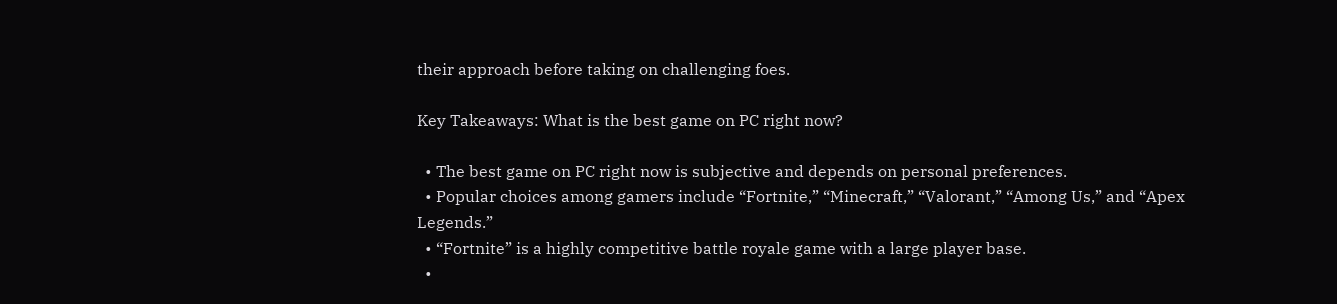their approach before taking on challenging foes.

Key Takeaways: What is the best game on PC right now?

  • The best game on PC right now is subjective and depends on personal preferences.
  • Popular choices among gamers include “Fortnite,” “Minecraft,” “Valorant,” “Among Us,” and “Apex Legends.”
  • “Fortnite” is a highly competitive battle royale game with a large player base.
  •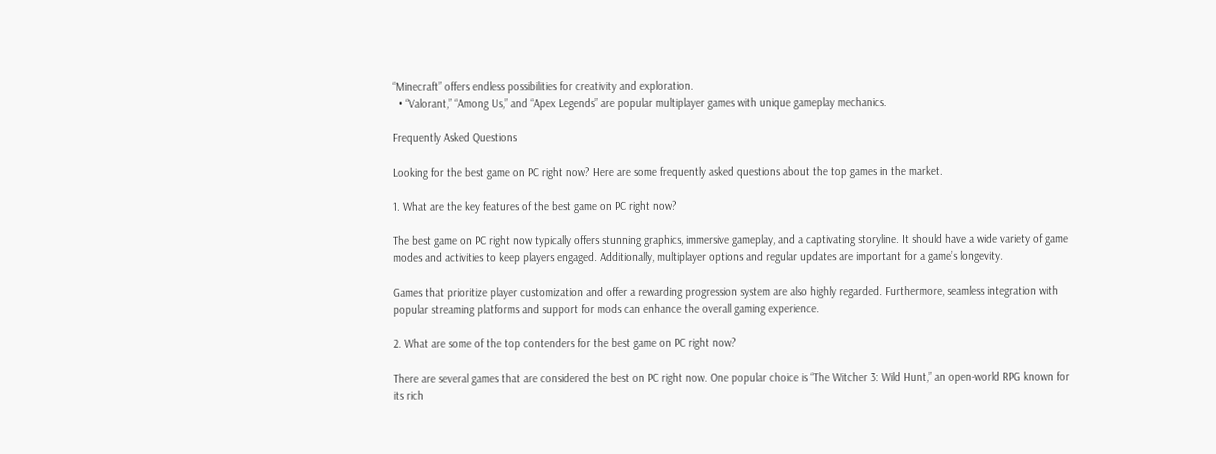“Minecraft” offers endless possibilities for creativity and exploration.
  • “Valorant,” “Among Us,” and “Apex Legends” are popular multiplayer games with unique gameplay mechanics.

Frequently Asked Questions

Looking for the best game on PC right now? Here are some frequently asked questions about the top games in the market.

1. What are the key features of the best game on PC right now?

The best game on PC right now typically offers stunning graphics, immersive gameplay, and a captivating storyline. It should have a wide variety of game modes and activities to keep players engaged. Additionally, multiplayer options and regular updates are important for a game’s longevity.

Games that prioritize player customization and offer a rewarding progression system are also highly regarded. Furthermore, seamless integration with popular streaming platforms and support for mods can enhance the overall gaming experience.

2. What are some of the top contenders for the best game on PC right now?

There are several games that are considered the best on PC right now. One popular choice is “The Witcher 3: Wild Hunt,” an open-world RPG known for its rich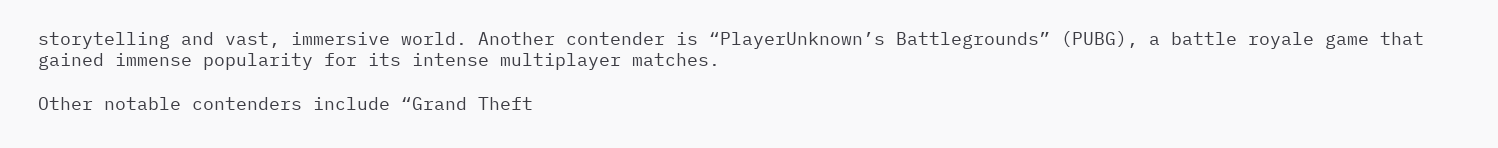storytelling and vast, immersive world. Another contender is “PlayerUnknown’s Battlegrounds” (PUBG), a battle royale game that gained immense popularity for its intense multiplayer matches.

Other notable contenders include “Grand Theft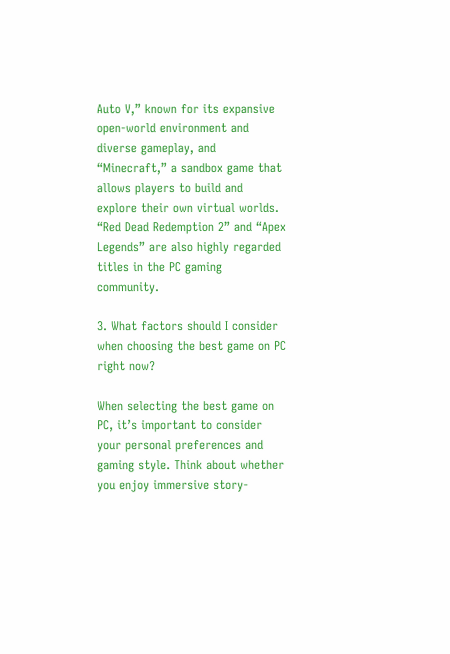Auto V,” known for its expansive open-world environment and diverse gameplay, and “Minecraft,” a sandbox game that allows players to build and explore their own virtual worlds. “Red Dead Redemption 2” and “Apex Legends” are also highly regarded titles in the PC gaming community.

3. What factors should I consider when choosing the best game on PC right now?

When selecting the best game on PC, it’s important to consider your personal preferences and gaming style. Think about whether you enjoy immersive story-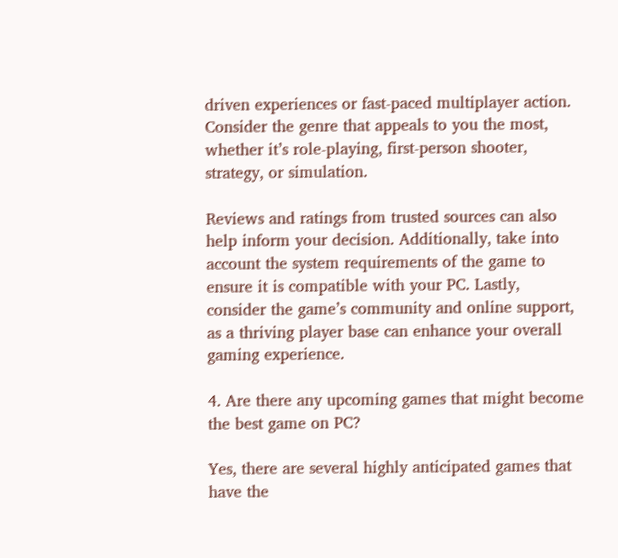driven experiences or fast-paced multiplayer action. Consider the genre that appeals to you the most, whether it’s role-playing, first-person shooter, strategy, or simulation.

Reviews and ratings from trusted sources can also help inform your decision. Additionally, take into account the system requirements of the game to ensure it is compatible with your PC. Lastly, consider the game’s community and online support, as a thriving player base can enhance your overall gaming experience.

4. Are there any upcoming games that might become the best game on PC?

Yes, there are several highly anticipated games that have the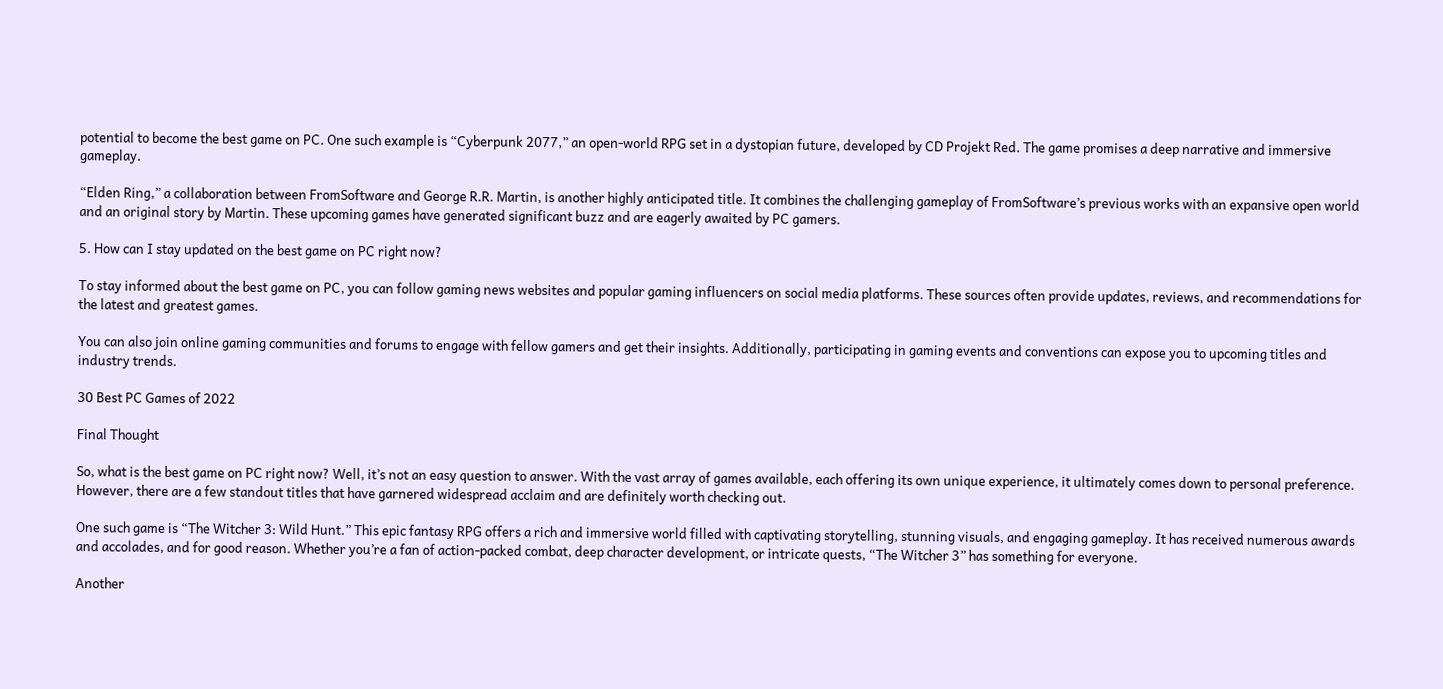potential to become the best game on PC. One such example is “Cyberpunk 2077,” an open-world RPG set in a dystopian future, developed by CD Projekt Red. The game promises a deep narrative and immersive gameplay.

“Elden Ring,” a collaboration between FromSoftware and George R.R. Martin, is another highly anticipated title. It combines the challenging gameplay of FromSoftware’s previous works with an expansive open world and an original story by Martin. These upcoming games have generated significant buzz and are eagerly awaited by PC gamers.

5. How can I stay updated on the best game on PC right now?

To stay informed about the best game on PC, you can follow gaming news websites and popular gaming influencers on social media platforms. These sources often provide updates, reviews, and recommendations for the latest and greatest games.

You can also join online gaming communities and forums to engage with fellow gamers and get their insights. Additionally, participating in gaming events and conventions can expose you to upcoming titles and industry trends.

30 Best PC Games of 2022

Final Thought

So, what is the best game on PC right now? Well, it’s not an easy question to answer. With the vast array of games available, each offering its own unique experience, it ultimately comes down to personal preference. However, there are a few standout titles that have garnered widespread acclaim and are definitely worth checking out.

One such game is “The Witcher 3: Wild Hunt.” This epic fantasy RPG offers a rich and immersive world filled with captivating storytelling, stunning visuals, and engaging gameplay. It has received numerous awards and accolades, and for good reason. Whether you’re a fan of action-packed combat, deep character development, or intricate quests, “The Witcher 3” has something for everyone.

Another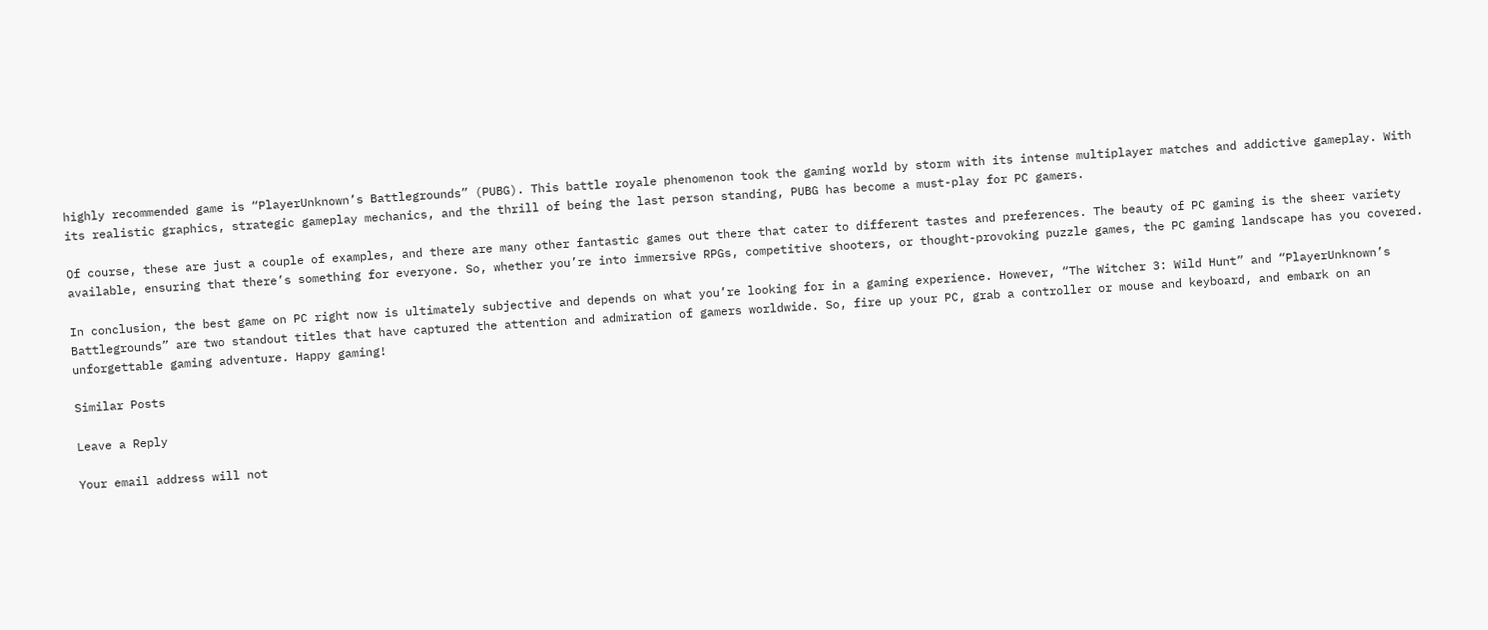highly recommended game is “PlayerUnknown’s Battlegrounds” (PUBG). This battle royale phenomenon took the gaming world by storm with its intense multiplayer matches and addictive gameplay. With its realistic graphics, strategic gameplay mechanics, and the thrill of being the last person standing, PUBG has become a must-play for PC gamers.

Of course, these are just a couple of examples, and there are many other fantastic games out there that cater to different tastes and preferences. The beauty of PC gaming is the sheer variety available, ensuring that there’s something for everyone. So, whether you’re into immersive RPGs, competitive shooters, or thought-provoking puzzle games, the PC gaming landscape has you covered.

In conclusion, the best game on PC right now is ultimately subjective and depends on what you’re looking for in a gaming experience. However, “The Witcher 3: Wild Hunt” and “PlayerUnknown’s Battlegrounds” are two standout titles that have captured the attention and admiration of gamers worldwide. So, fire up your PC, grab a controller or mouse and keyboard, and embark on an unforgettable gaming adventure. Happy gaming!

Similar Posts

Leave a Reply

Your email address will not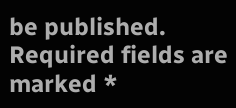be published. Required fields are marked *